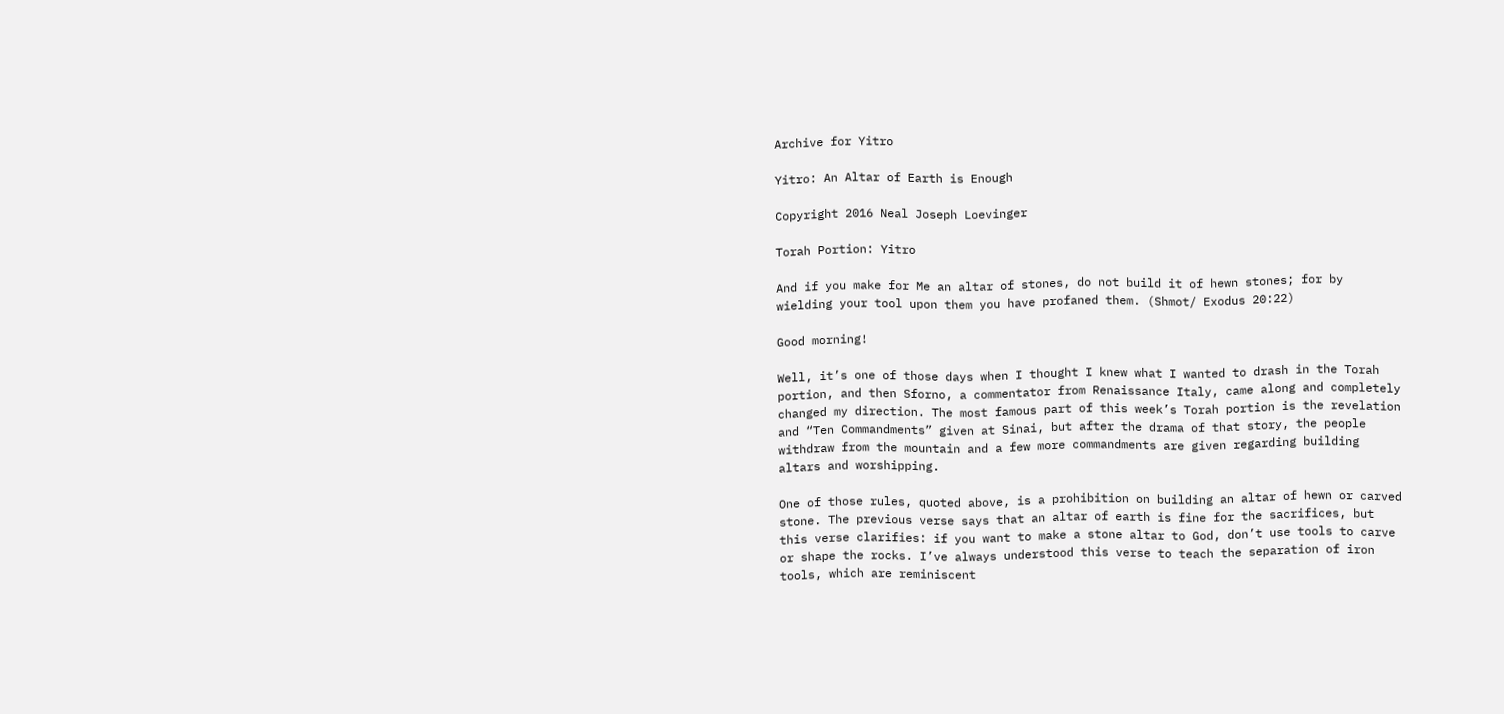Archive for Yitro

Yitro: An Altar of Earth is Enough

Copyright 2016 Neal Joseph Loevinger

Torah Portion: Yitro

And if you make for Me an altar of stones, do not build it of hewn stones; for by wielding your tool upon them you have profaned them. (Shmot/ Exodus 20:22)

Good morning!

Well, it’s one of those days when I thought I knew what I wanted to drash in the Torah portion, and then Sforno, a commentator from Renaissance Italy, came along and completely changed my direction. The most famous part of this week’s Torah portion is the revelation and “Ten Commandments” given at Sinai, but after the drama of that story, the people withdraw from the mountain and a few more commandments are given regarding building altars and worshipping.

One of those rules, quoted above, is a prohibition on building an altar of hewn or carved stone. The previous verse says that an altar of earth is fine for the sacrifices, but this verse clarifies: if you want to make a stone altar to God, don’t use tools to carve or shape the rocks. I’ve always understood this verse to teach the separation of iron tools, which are reminiscent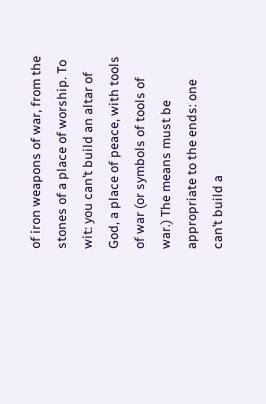of iron weapons of war, from the stones of a place of worship. To wit: you can’t build an altar of God, a place of peace, with tools of war (or symbols of tools of war.) The means must be appropriate to the ends: one can’t build a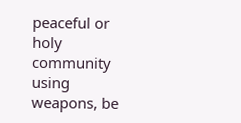peaceful or holy community using weapons, be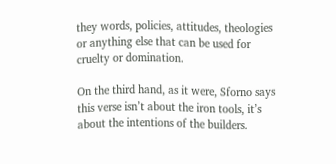they words, policies, attitudes, theologies or anything else that can be used for cruelty or domination.

On the third hand, as it were, Sforno says this verse isn’t about the iron tools, it’s about the intentions of the builders.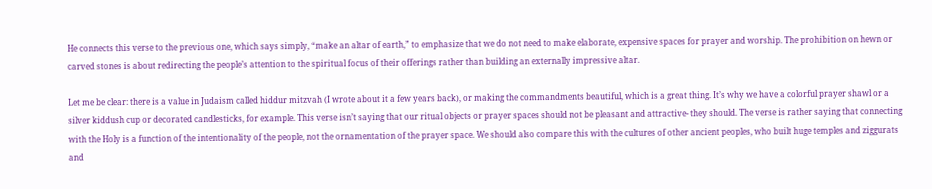He connects this verse to the previous one, which says simply, “make an altar of earth,” to emphasize that we do not need to make elaborate, expensive spaces for prayer and worship. The prohibition on hewn or carved stones is about redirecting the people’s attention to the spiritual focus of their offerings rather than building an externally impressive altar.

Let me be clear: there is a value in Judaism called hiddur mitzvah (I wrote about it a few years back), or making the commandments beautiful, which is a great thing. It’s why we have a colorful prayer shawl or a silver kiddush cup or decorated candlesticks, for example. This verse isn’t saying that our ritual objects or prayer spaces should not be pleasant and attractive- they should. The verse is rather saying that connecting with the Holy is a function of the intentionality of the people, not the ornamentation of the prayer space. We should also compare this with the cultures of other ancient peoples, who built huge temples and ziggurats and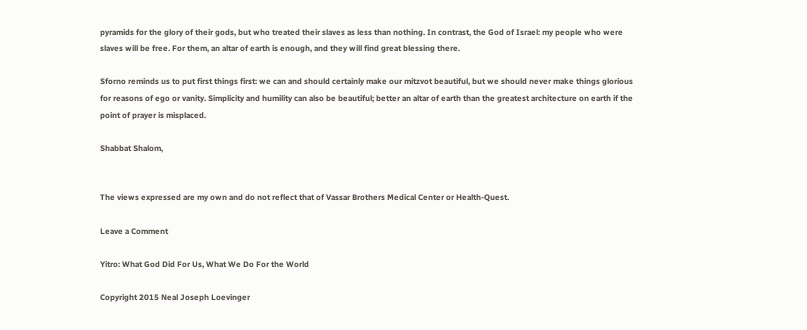pyramids for the glory of their gods, but who treated their slaves as less than nothing. In contrast, the God of Israel: my people who were slaves will be free. For them, an altar of earth is enough, and they will find great blessing there.

Sforno reminds us to put first things first: we can and should certainly make our mitzvot beautiful, but we should never make things glorious for reasons of ego or vanity. Simplicity and humility can also be beautiful; better an altar of earth than the greatest architecture on earth if the point of prayer is misplaced.

Shabbat Shalom,


The views expressed are my own and do not reflect that of Vassar Brothers Medical Center or Health-Quest.

Leave a Comment

Yitro: What God Did For Us, What We Do For the World

Copyright 2015 Neal Joseph Loevinger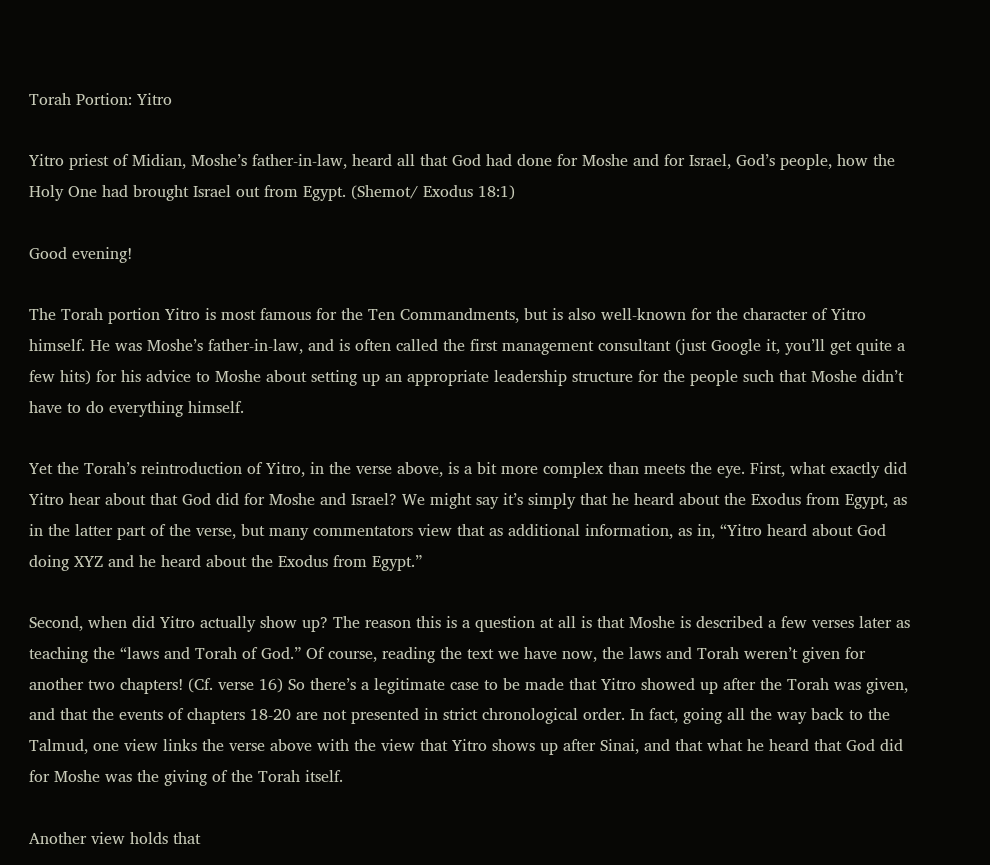Torah Portion: Yitro

Yitro priest of Midian, Moshe’s father-in-law, heard all that God had done for Moshe and for Israel, God’s people, how the Holy One had brought Israel out from Egypt. (Shemot/ Exodus 18:1)

Good evening!

The Torah portion Yitro is most famous for the Ten Commandments, but is also well-known for the character of Yitro himself. He was Moshe’s father-in-law, and is often called the first management consultant (just Google it, you’ll get quite a few hits) for his advice to Moshe about setting up an appropriate leadership structure for the people such that Moshe didn’t have to do everything himself.

Yet the Torah’s reintroduction of Yitro, in the verse above, is a bit more complex than meets the eye. First, what exactly did Yitro hear about that God did for Moshe and Israel? We might say it’s simply that he heard about the Exodus from Egypt, as in the latter part of the verse, but many commentators view that as additional information, as in, “Yitro heard about God doing XYZ and he heard about the Exodus from Egypt.”

Second, when did Yitro actually show up? The reason this is a question at all is that Moshe is described a few verses later as teaching the “laws and Torah of God.” Of course, reading the text we have now, the laws and Torah weren’t given for another two chapters! (Cf. verse 16) So there’s a legitimate case to be made that Yitro showed up after the Torah was given, and that the events of chapters 18-20 are not presented in strict chronological order. In fact, going all the way back to the Talmud, one view links the verse above with the view that Yitro shows up after Sinai, and that what he heard that God did for Moshe was the giving of the Torah itself.

Another view holds that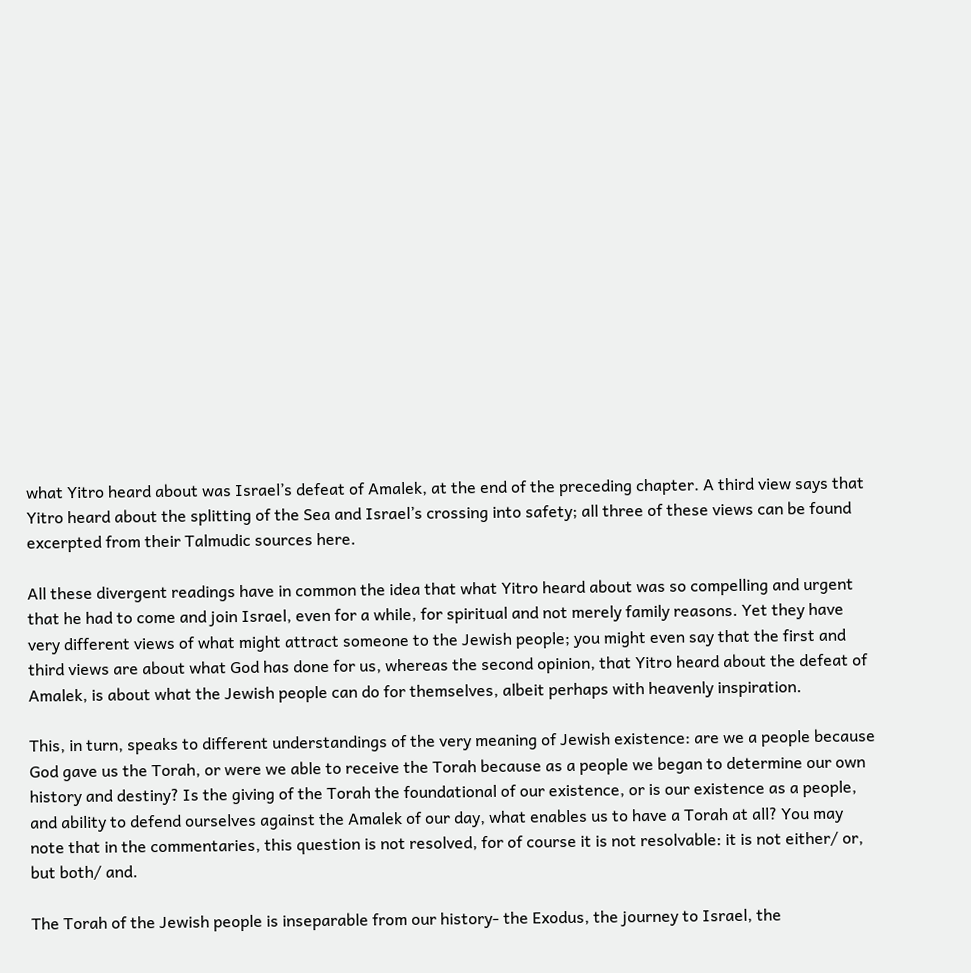what Yitro heard about was Israel’s defeat of Amalek, at the end of the preceding chapter. A third view says that Yitro heard about the splitting of the Sea and Israel’s crossing into safety; all three of these views can be found excerpted from their Talmudic sources here.

All these divergent readings have in common the idea that what Yitro heard about was so compelling and urgent that he had to come and join Israel, even for a while, for spiritual and not merely family reasons. Yet they have very different views of what might attract someone to the Jewish people; you might even say that the first and third views are about what God has done for us, whereas the second opinion, that Yitro heard about the defeat of Amalek, is about what the Jewish people can do for themselves, albeit perhaps with heavenly inspiration.

This, in turn, speaks to different understandings of the very meaning of Jewish existence: are we a people because God gave us the Torah, or were we able to receive the Torah because as a people we began to determine our own history and destiny? Is the giving of the Torah the foundational of our existence, or is our existence as a people, and ability to defend ourselves against the Amalek of our day, what enables us to have a Torah at all? You may note that in the commentaries, this question is not resolved, for of course it is not resolvable: it is not either/ or, but both/ and.

The Torah of the Jewish people is inseparable from our history- the Exodus, the journey to Israel, the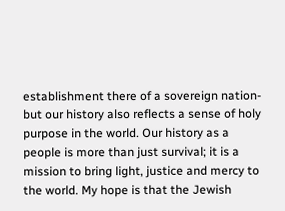establishment there of a sovereign nation- but our history also reflects a sense of holy purpose in the world. Our history as a people is more than just survival; it is a mission to bring light, justice and mercy to the world. My hope is that the Jewish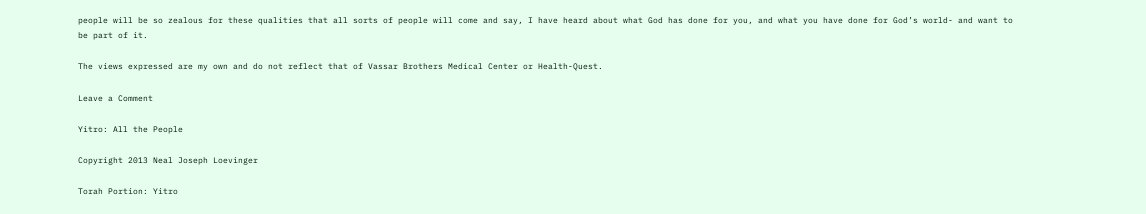people will be so zealous for these qualities that all sorts of people will come and say, I have heard about what God has done for you, and what you have done for God’s world- and want to be part of it.

The views expressed are my own and do not reflect that of Vassar Brothers Medical Center or Health-Quest.

Leave a Comment

Yitro: All the People

Copyright 2013 Neal Joseph Loevinger

Torah Portion: Yitro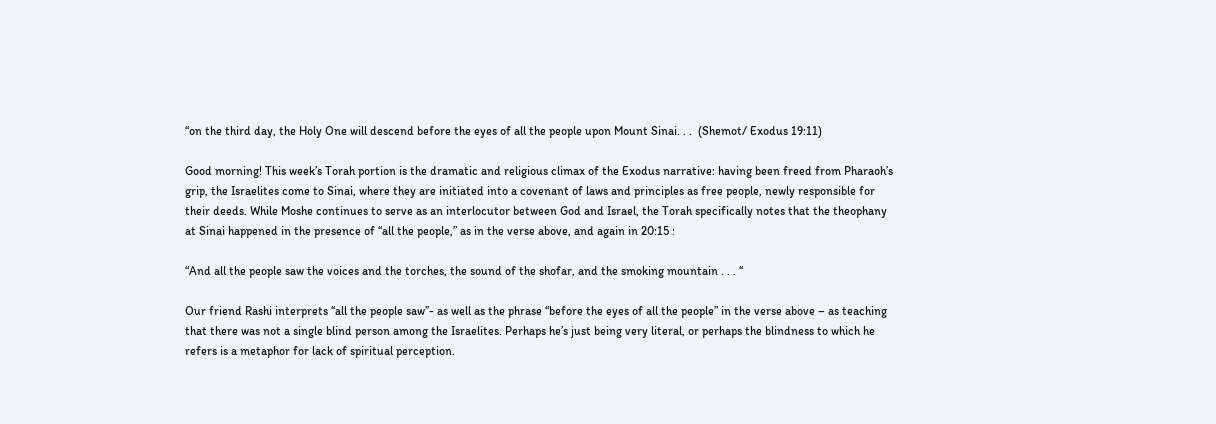“on the third day, the Holy One will descend before the eyes of all the people upon Mount Sinai. . .  (Shemot/ Exodus 19:11)

Good morning! This week’s Torah portion is the dramatic and religious climax of the Exodus narrative: having been freed from Pharaoh’s grip, the Israelites come to Sinai, where they are initiated into a covenant of laws and principles as free people, newly responsible for their deeds. While Moshe continues to serve as an interlocutor between God and Israel, the Torah specifically notes that the theophany at Sinai happened in the presence of “all the people,” as in the verse above, and again in 20:15 :

“And all the people saw the voices and the torches, the sound of the shofar, and the smoking mountain . . . “

Our friend Rashi interprets “all the people saw”- as well as the phrase “before the eyes of all the people” in the verse above – as teaching that there was not a single blind person among the Israelites. Perhaps he’s just being very literal, or perhaps the blindness to which he refers is a metaphor for lack of spiritual perception.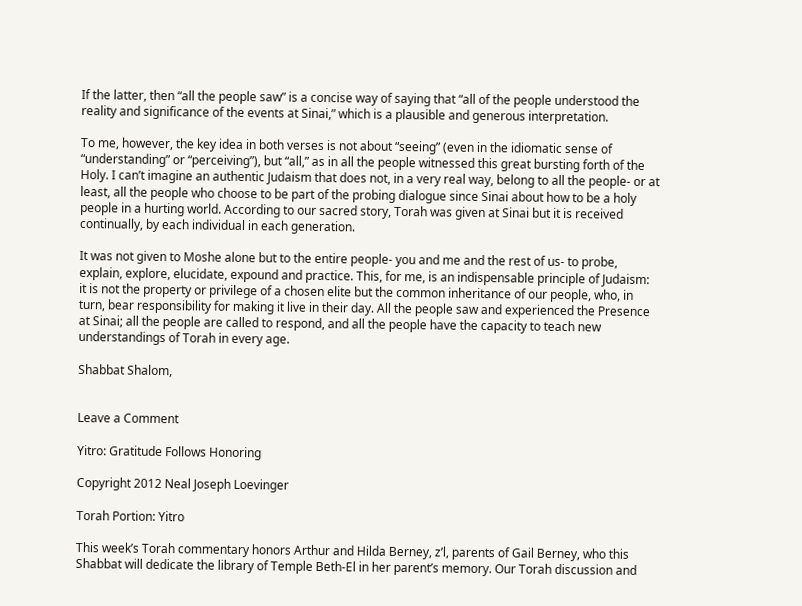If the latter, then “all the people saw” is a concise way of saying that “all of the people understood the reality and significance of the events at Sinai,” which is a plausible and generous interpretation.

To me, however, the key idea in both verses is not about “seeing” (even in the idiomatic sense of “understanding” or “perceiving”), but “all,” as in all the people witnessed this great bursting forth of the Holy. I can’t imagine an authentic Judaism that does not, in a very real way, belong to all the people- or at least, all the people who choose to be part of the probing dialogue since Sinai about how to be a holy people in a hurting world. According to our sacred story, Torah was given at Sinai but it is received continually, by each individual in each generation.

It was not given to Moshe alone but to the entire people- you and me and the rest of us- to probe, explain, explore, elucidate, expound and practice. This, for me, is an indispensable principle of Judaism: it is not the property or privilege of a chosen elite but the common inheritance of our people, who, in turn, bear responsibility for making it live in their day. All the people saw and experienced the Presence at Sinai; all the people are called to respond, and all the people have the capacity to teach new understandings of Torah in every age.

Shabbat Shalom,


Leave a Comment

Yitro: Gratitude Follows Honoring

Copyright 2012 Neal Joseph Loevinger

Torah Portion: Yitro

This week’s Torah commentary honors Arthur and Hilda Berney, z’l, parents of Gail Berney, who this Shabbat will dedicate the library of Temple Beth-El in her parent’s memory. Our Torah discussion and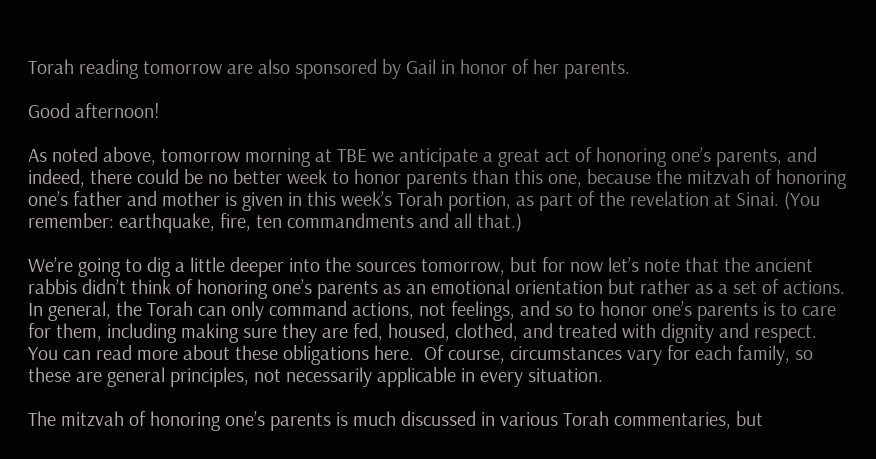Torah reading tomorrow are also sponsored by Gail in honor of her parents.

Good afternoon!

As noted above, tomorrow morning at TBE we anticipate a great act of honoring one’s parents, and indeed, there could be no better week to honor parents than this one, because the mitzvah of honoring one’s father and mother is given in this week’s Torah portion, as part of the revelation at Sinai. (You remember: earthquake, fire, ten commandments and all that.)

We’re going to dig a little deeper into the sources tomorrow, but for now let’s note that the ancient rabbis didn’t think of honoring one’s parents as an emotional orientation but rather as a set of actions. In general, the Torah can only command actions, not feelings, and so to honor one’s parents is to care for them, including making sure they are fed, housed, clothed, and treated with dignity and respect. You can read more about these obligations here.  Of course, circumstances vary for each family, so these are general principles, not necessarily applicable in every situation.

The mitzvah of honoring one’s parents is much discussed in various Torah commentaries, but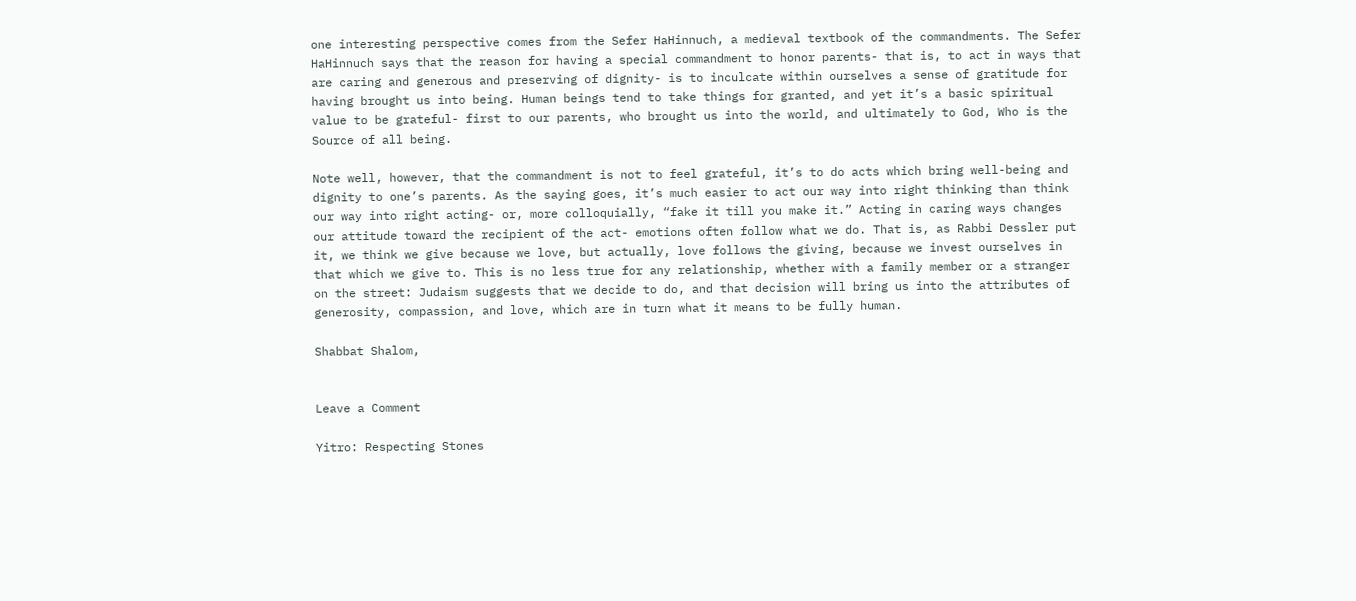one interesting perspective comes from the Sefer HaHinnuch, a medieval textbook of the commandments. The Sefer HaHinnuch says that the reason for having a special commandment to honor parents- that is, to act in ways that are caring and generous and preserving of dignity- is to inculcate within ourselves a sense of gratitude for having brought us into being. Human beings tend to take things for granted, and yet it’s a basic spiritual value to be grateful- first to our parents, who brought us into the world, and ultimately to God, Who is the Source of all being.

Note well, however, that the commandment is not to feel grateful, it’s to do acts which bring well-being and dignity to one’s parents. As the saying goes, it’s much easier to act our way into right thinking than think our way into right acting- or, more colloquially, “fake it till you make it.” Acting in caring ways changes our attitude toward the recipient of the act- emotions often follow what we do. That is, as Rabbi Dessler put it, we think we give because we love, but actually, love follows the giving, because we invest ourselves in that which we give to. This is no less true for any relationship, whether with a family member or a stranger on the street: Judaism suggests that we decide to do, and that decision will bring us into the attributes of generosity, compassion, and love, which are in turn what it means to be fully human.

Shabbat Shalom,


Leave a Comment

Yitro: Respecting Stones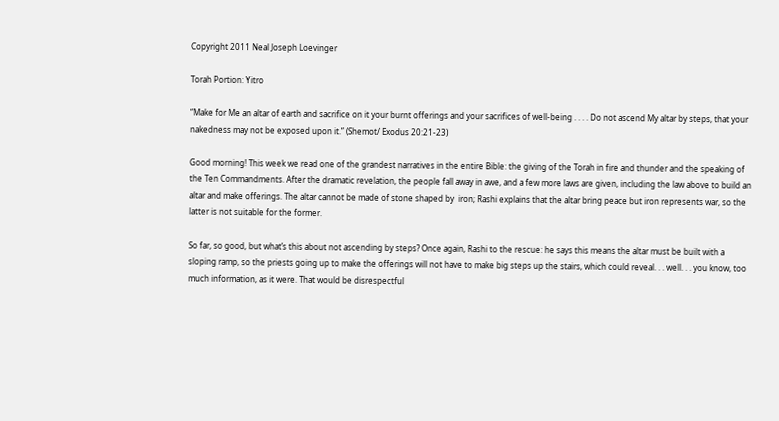Copyright 2011 Neal Joseph Loevinger

Torah Portion: Yitro

“Make for Me an altar of earth and sacrifice on it your burnt offerings and your sacrifices of well-being . . . . Do not ascend My altar by steps, that your nakedness may not be exposed upon it.” (Shemot/ Exodus 20:21-23)

Good morning! This week we read one of the grandest narratives in the entire Bible: the giving of the Torah in fire and thunder and the speaking of the Ten Commandments. After the dramatic revelation, the people fall away in awe, and a few more laws are given, including the law above to build an altar and make offerings. The altar cannot be made of stone shaped by  iron; Rashi explains that the altar bring peace but iron represents war, so the latter is not suitable for the former.

So far, so good, but what’s this about not ascending by steps? Once again, Rashi to the rescue: he says this means the altar must be built with a sloping ramp, so the priests going up to make the offerings will not have to make big steps up the stairs, which could reveal. . . well. . . you know, too much information, as it were. That would be disrespectful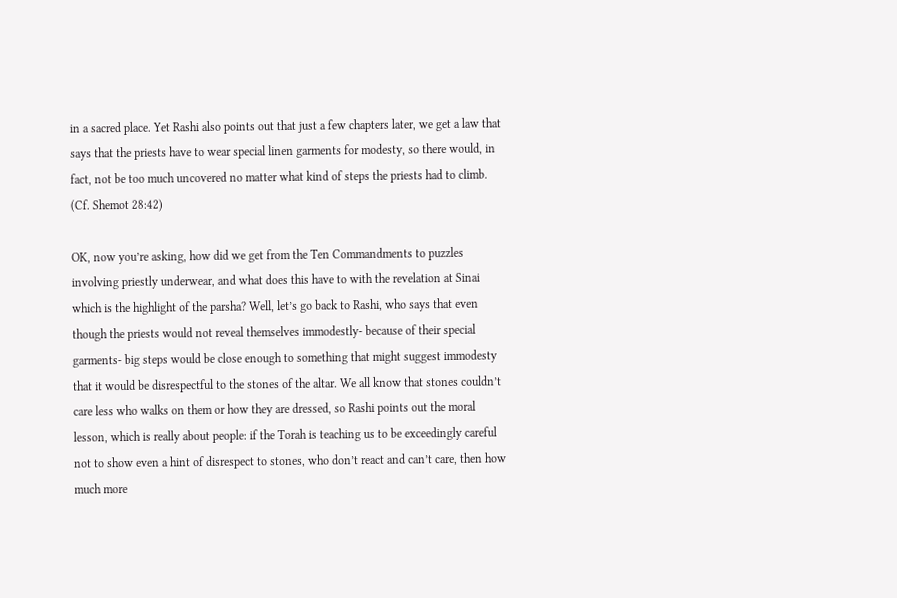in a sacred place. Yet Rashi also points out that just a few chapters later, we get a law that says that the priests have to wear special linen garments for modesty, so there would, in fact, not be too much uncovered no matter what kind of steps the priests had to climb. (Cf. Shemot 28:42)

OK, now you’re asking, how did we get from the Ten Commandments to puzzles involving priestly underwear, and what does this have to with the revelation at Sinai which is the highlight of the parsha? Well, let’s go back to Rashi, who says that even though the priests would not reveal themselves immodestly- because of their special garments- big steps would be close enough to something that might suggest immodesty that it would be disrespectful to the stones of the altar. We all know that stones couldn’t care less who walks on them or how they are dressed, so Rashi points out the moral lesson, which is really about people: if the Torah is teaching us to be exceedingly careful not to show even a hint of disrespect to stones, who don’t react and can’t care, then how much more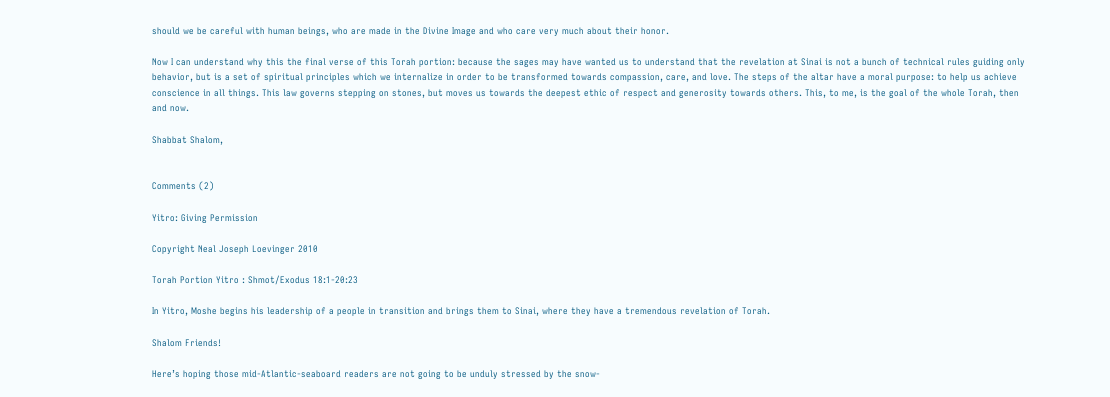should we be careful with human beings, who are made in the Divine Image and who care very much about their honor.

Now I can understand why this the final verse of this Torah portion: because the sages may have wanted us to understand that the revelation at Sinai is not a bunch of technical rules guiding only behavior, but is a set of spiritual principles which we internalize in order to be transformed towards compassion, care, and love. The steps of the altar have a moral purpose: to help us achieve conscience in all things. This law governs stepping on stones, but moves us towards the deepest ethic of respect and generosity towards others. This, to me, is the goal of the whole Torah, then and now.

Shabbat Shalom,


Comments (2)

Yitro: Giving Permission

Copyright Neal Joseph Loevinger 2010

Torah Portion Yitro : Shmot/Exodus 18:1-20:23

In Yitro, Moshe begins his leadership of a people in transition and brings them to Sinai, where they have a tremendous revelation of Torah.

Shalom Friends!

Here’s hoping those mid-Atlantic-seaboard readers are not going to be unduly stressed by the snow-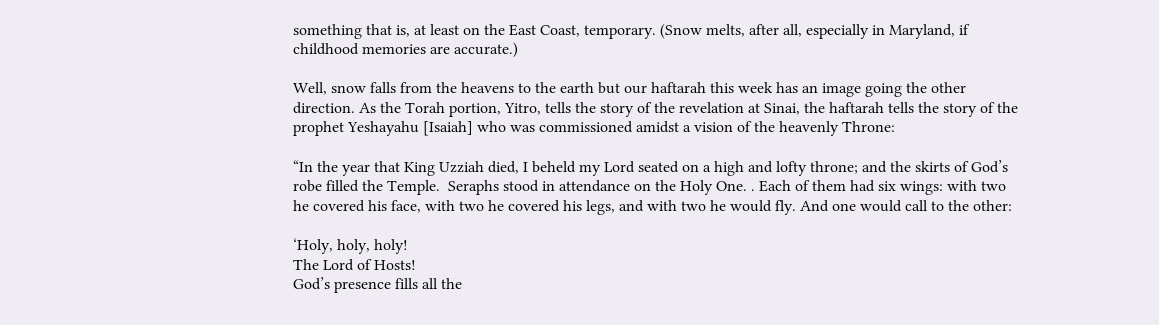something that is, at least on the East Coast, temporary. (Snow melts, after all, especially in Maryland, if childhood memories are accurate.)

Well, snow falls from the heavens to the earth but our haftarah this week has an image going the other direction. As the Torah portion, Yitro, tells the story of the revelation at Sinai, the haftarah tells the story of the prophet Yeshayahu [Isaiah] who was commissioned amidst a vision of the heavenly Throne:

“In the year that King Uzziah died, I beheld my Lord seated on a high and lofty throne; and the skirts of God’s robe filled the Temple.  Seraphs stood in attendance on the Holy One. . Each of them had six wings: with two he covered his face, with two he covered his legs, and with two he would fly. And one would call to the other:

‘Holy, holy, holy!
The Lord of Hosts!
God’s presence fills all the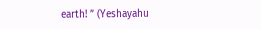earth! ” (Yeshayahu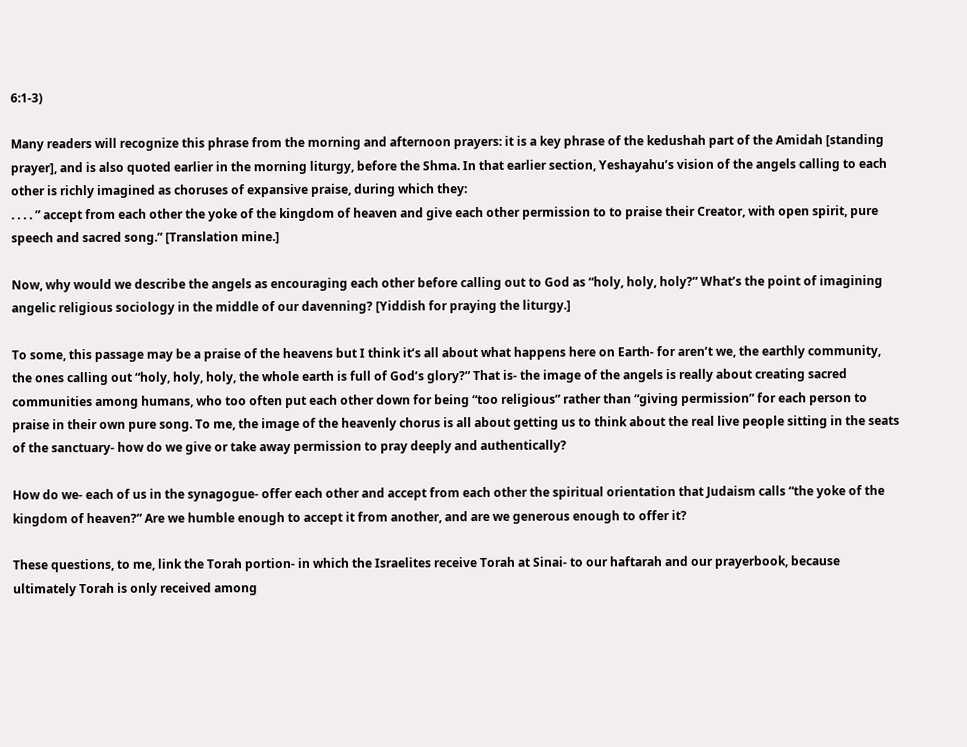6:1-3)

Many readers will recognize this phrase from the morning and afternoon prayers: it is a key phrase of the kedushah part of the Amidah [standing prayer], and is also quoted earlier in the morning liturgy, before the Shma. In that earlier section, Yeshayahu’s vision of the angels calling to each other is richly imagined as choruses of expansive praise, during which they:
. . . . ” accept from each other the yoke of the kingdom of heaven and give each other permission to to praise their Creator, with open spirit, pure speech and sacred song.” [Translation mine.]

Now, why would we describe the angels as encouraging each other before calling out to God as “holy, holy, holy?” What’s the point of imagining angelic religious sociology in the middle of our davenning? [Yiddish for praying the liturgy.]

To some, this passage may be a praise of the heavens but I think it’s all about what happens here on Earth- for aren’t we, the earthly community, the ones calling out “holy, holy, holy, the whole earth is full of God’s glory?” That is- the image of the angels is really about creating sacred communities among humans, who too often put each other down for being “too religious” rather than “giving permission” for each person to praise in their own pure song. To me, the image of the heavenly chorus is all about getting us to think about the real live people sitting in the seats of the sanctuary- how do we give or take away permission to pray deeply and authentically?

How do we- each of us in the synagogue- offer each other and accept from each other the spiritual orientation that Judaism calls “the yoke of the kingdom of heaven?” Are we humble enough to accept it from another, and are we generous enough to offer it?

These questions, to me, link the Torah portion- in which the Israelites receive Torah at Sinai- to our haftarah and our prayerbook, because ultimately Torah is only received among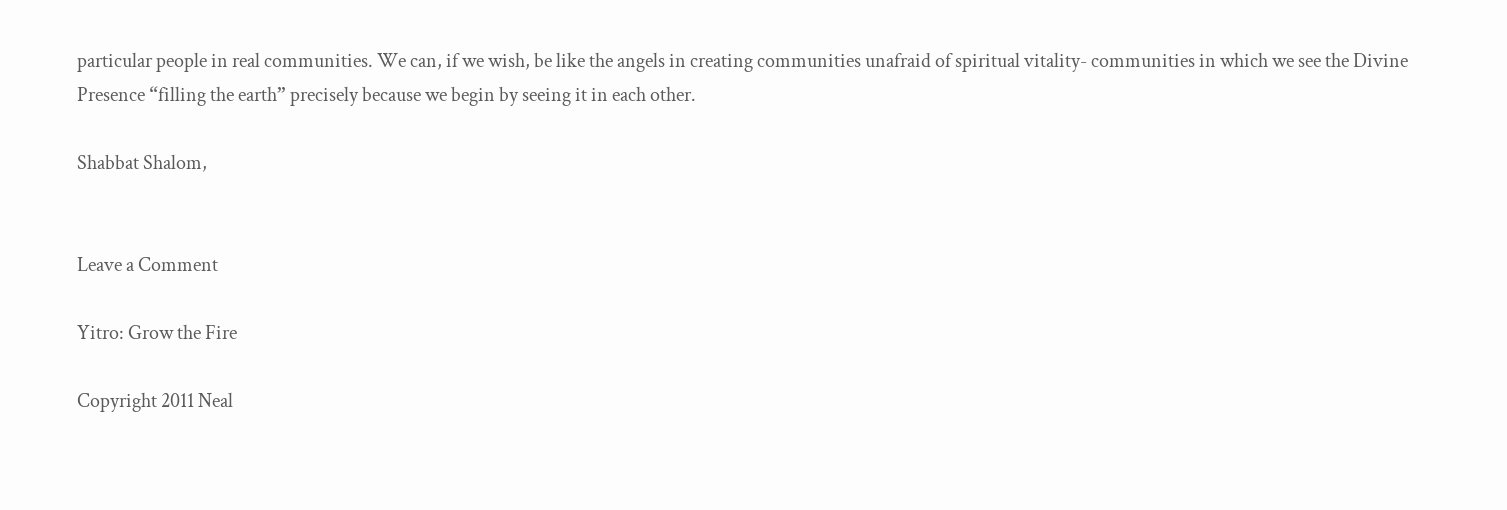particular people in real communities. We can, if we wish, be like the angels in creating communities unafraid of spiritual vitality- communities in which we see the Divine Presence “filling the earth” precisely because we begin by seeing it in each other.

Shabbat Shalom,


Leave a Comment

Yitro: Grow the Fire

Copyright 2011 Neal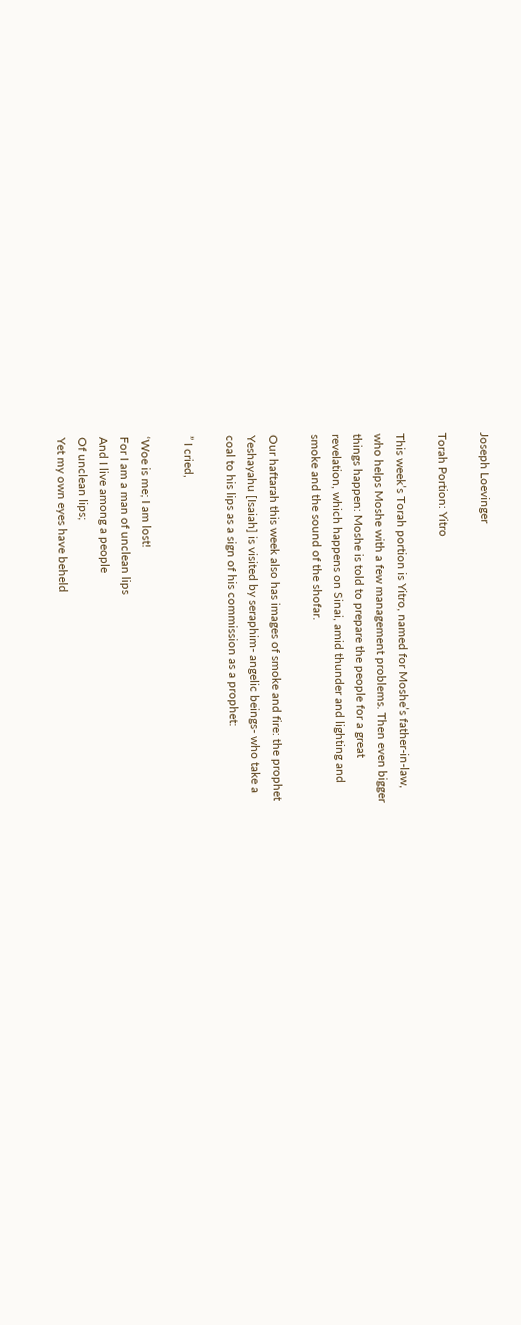Joseph Loevinger

Torah Portion: Yitro

This week’s Torah portion is Yitro, named for Moshe’s father-in-law,
who helps Moshe with a few management problems. Then even bigger
things happen: Moshe is told to prepare the people for a great
revelation, which happens on Sinai, amid thunder and lighting and
smoke and the sound of the shofar.

Our haftarah this week also has images of smoke and fire: the prophet
Yeshayahu [Isaiah] is visited by seraphim- angelic beings- who take a
coal to his lips as a sign of his commission as a prophet:

” I cried,

‘Woe is me; I am lost!
For I am a man of unclean lips
And I live among a people
Of unclean lips;
Yet my own eyes have beheld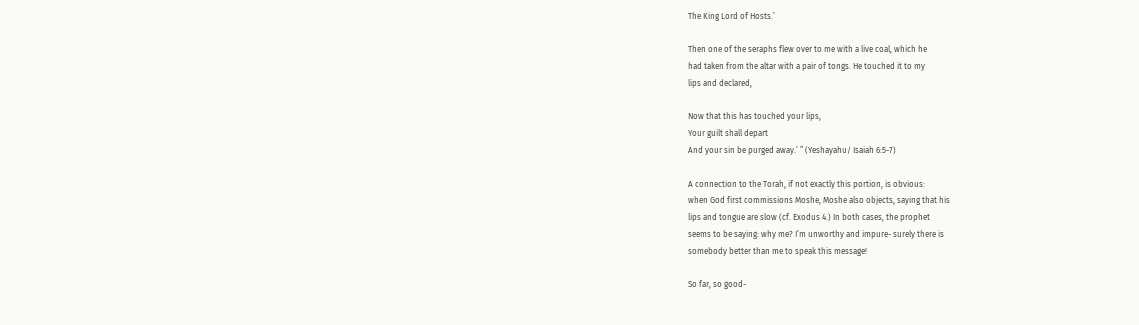The King Lord of Hosts.’

Then one of the seraphs flew over to me with a live coal, which he
had taken from the altar with a pair of tongs. He touched it to my
lips and declared,

Now that this has touched your lips,
Your guilt shall depart
And your sin be purged away.’ ” (Yeshayahu/ Isaiah 6:5-7)

A connection to the Torah, if not exactly this portion, is obvious:
when God first commissions Moshe, Moshe also objects, saying that his
lips and tongue are slow (cf. Exodus 4.) In both cases, the prophet
seems to be saying: why me? I’m unworthy and impure- surely there is
somebody better than me to speak this message!

So far, so good-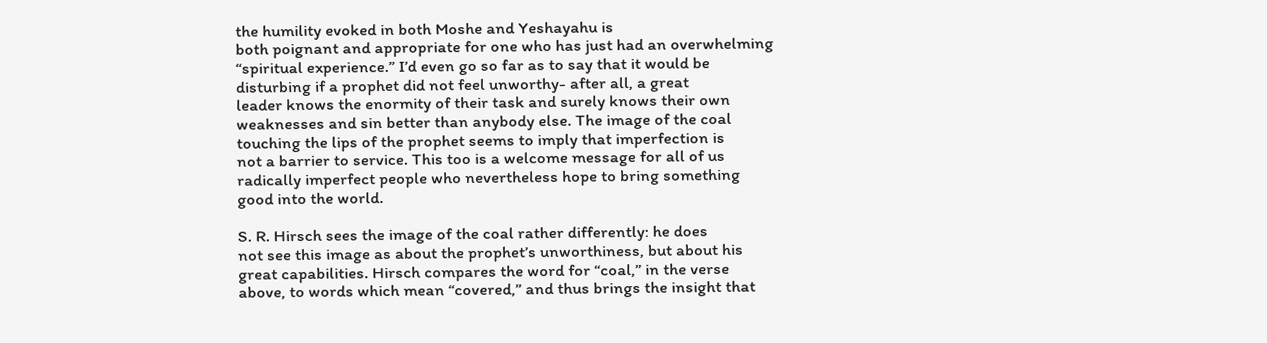the humility evoked in both Moshe and Yeshayahu is
both poignant and appropriate for one who has just had an overwhelming
“spiritual experience.” I’d even go so far as to say that it would be
disturbing if a prophet did not feel unworthy- after all, a great
leader knows the enormity of their task and surely knows their own
weaknesses and sin better than anybody else. The image of the coal
touching the lips of the prophet seems to imply that imperfection is
not a barrier to service. This too is a welcome message for all of us
radically imperfect people who nevertheless hope to bring something
good into the world.

S. R. Hirsch sees the image of the coal rather differently: he does
not see this image as about the prophet’s unworthiness, but about his
great capabilities. Hirsch compares the word for “coal,” in the verse
above, to words which mean “covered,” and thus brings the insight that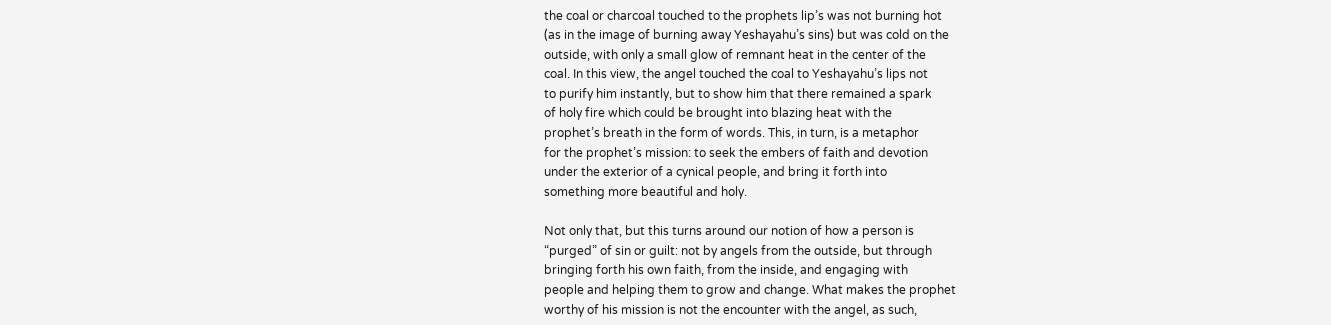the coal or charcoal touched to the prophets lip’s was not burning hot
(as in the image of burning away Yeshayahu’s sins) but was cold on the
outside, with only a small glow of remnant heat in the center of the
coal. In this view, the angel touched the coal to Yeshayahu’s lips not
to purify him instantly, but to show him that there remained a spark
of holy fire which could be brought into blazing heat with the
prophet’s breath in the form of words. This, in turn, is a metaphor
for the prophet’s mission: to seek the embers of faith and devotion
under the exterior of a cynical people, and bring it forth into
something more beautiful and holy.

Not only that, but this turns around our notion of how a person is
“purged” of sin or guilt: not by angels from the outside, but through
bringing forth his own faith, from the inside, and engaging with
people and helping them to grow and change. What makes the prophet
worthy of his mission is not the encounter with the angel, as such,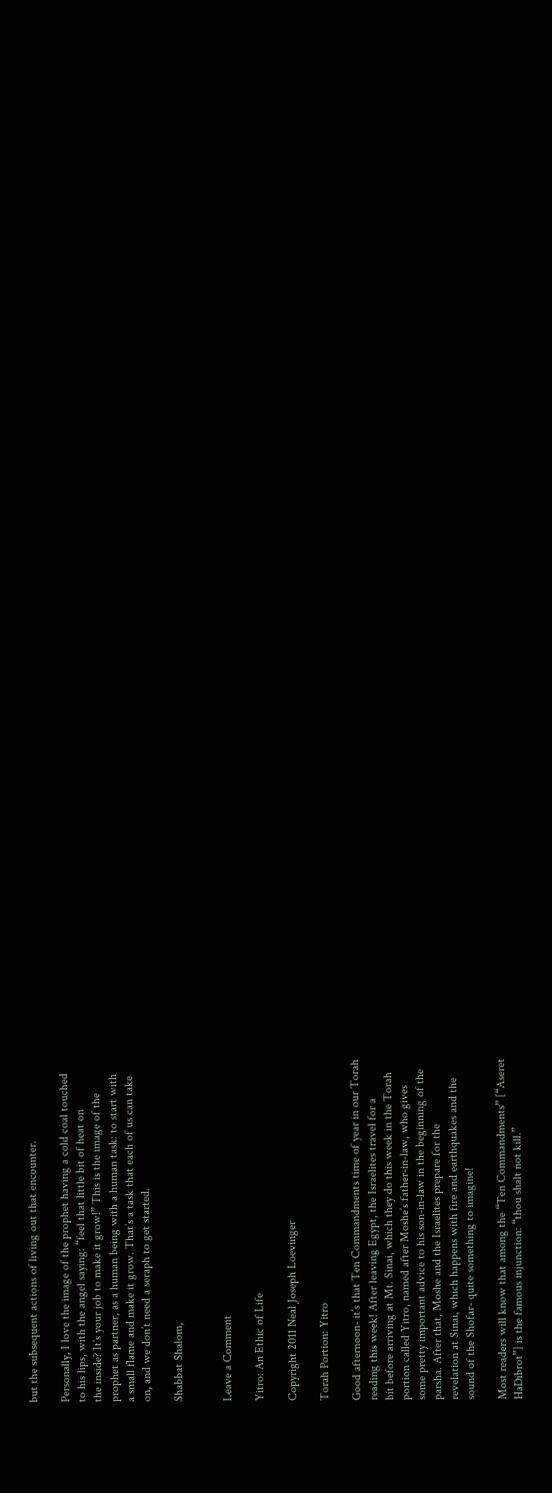but the subsequent actions of living out that encounter.

Personally, I love the image of the prophet having a cold coal touched
to his lips, with the angel saying: “feel that little bit of heat on
the inside? It’s your job to make it grow!” This is the image of the
prophet as partner, as a human being with a human task: to start with
a small flame and make it grow. That’s a task that each of us can take
on, and we don’t need a seraph to get started.

Shabbat Shalom,


Leave a Comment

Yitro: An Ethic of Life

Copyright 2011 Neal Joseph Loevinger

Torah Portion: Yitro

Good afternoon- it’s that Ten Commandments time of year in our Torah
reading this week! After leaving Egypt, the Israelites travel for a
bit before arriving at Mt. Sinai, which they do this week in the Torah
portion called Yitro, named after Moshe’s father-in-law, who gives
some pretty important advice to his son-in-law in the beginning of the
parsha. After that, Moshe and the Israelites prepare for the
revelation at Sinai, which happens with fire and earthquakes and the
sound of the Shofar- quite something to imagine!

Most readers will know that among the “Ten Commandments” [“Aseret
HaDibrot”] is the famous injunction: “thou shalt not kill.”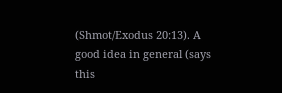(Shmot/Exodus 20:13). A good idea in general (says this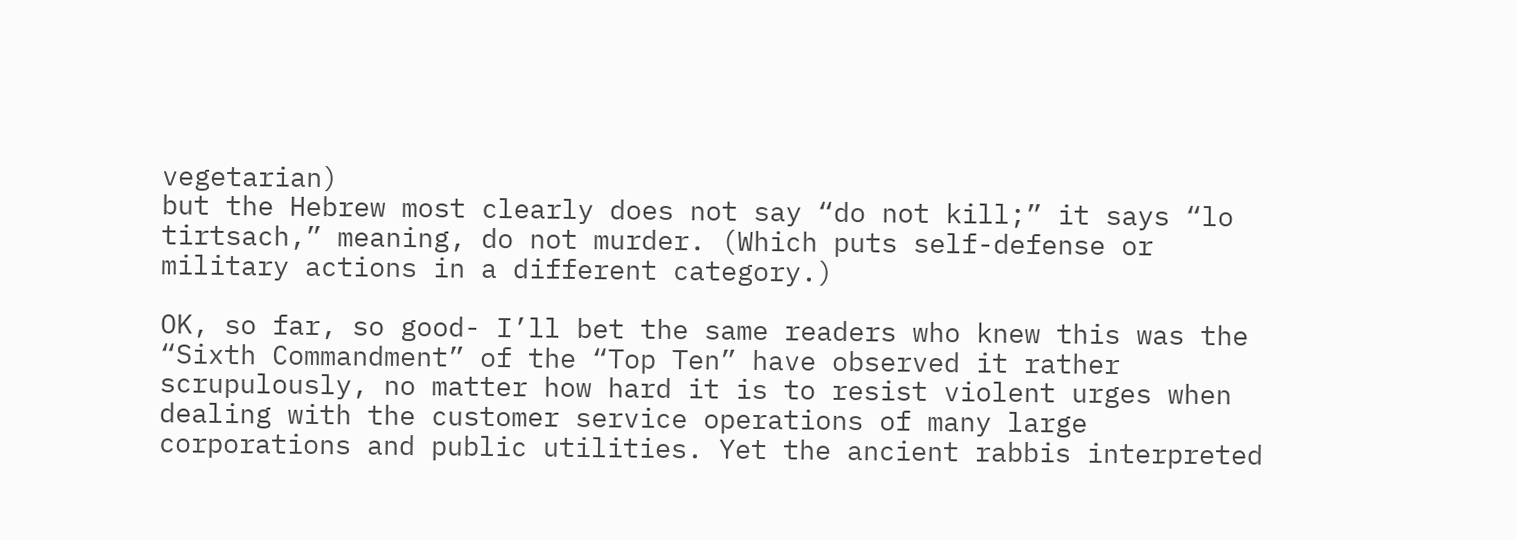vegetarian)
but the Hebrew most clearly does not say “do not kill;” it says “lo
tirtsach,” meaning, do not murder. (Which puts self-defense or
military actions in a different category.)

OK, so far, so good- I’ll bet the same readers who knew this was the
“Sixth Commandment” of the “Top Ten” have observed it rather
scrupulously, no matter how hard it is to resist violent urges when
dealing with the customer service operations of many large
corporations and public utilities. Yet the ancient rabbis interpreted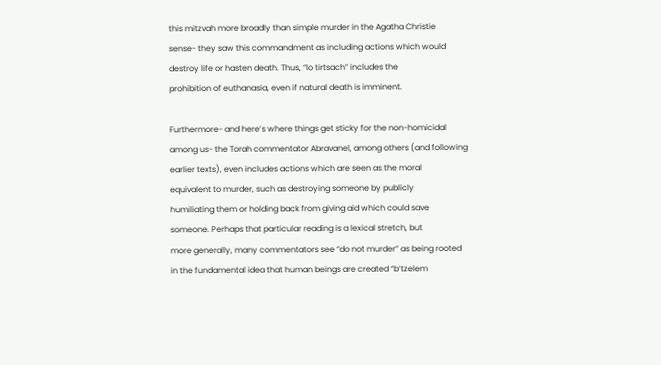this mitzvah more broadly than simple murder in the Agatha Christie
sense- they saw this commandment as including actions which would
destroy life or hasten death. Thus, “lo tirtsach” includes the
prohibition of euthanasia, even if natural death is imminent.

Furthermore- and here’s where things get sticky for the non-homicidal
among us- the Torah commentator Abravanel, among others (and following
earlier texts), even includes actions which are seen as the moral
equivalent to murder, such as destroying someone by publicly
humiliating them or holding back from giving aid which could save
someone. Perhaps that particular reading is a lexical stretch, but
more generally, many commentators see “do not murder” as being rooted
in the fundamental idea that human beings are created “b’tzelem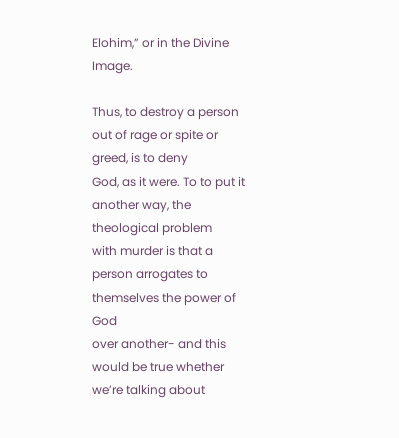Elohim,” or in the Divine Image.

Thus, to destroy a person out of rage or spite or greed, is to deny
God, as it were. To to put it another way, the theological problem
with murder is that a person arrogates to themselves the power of God
over another- and this would be true whether we’re talking about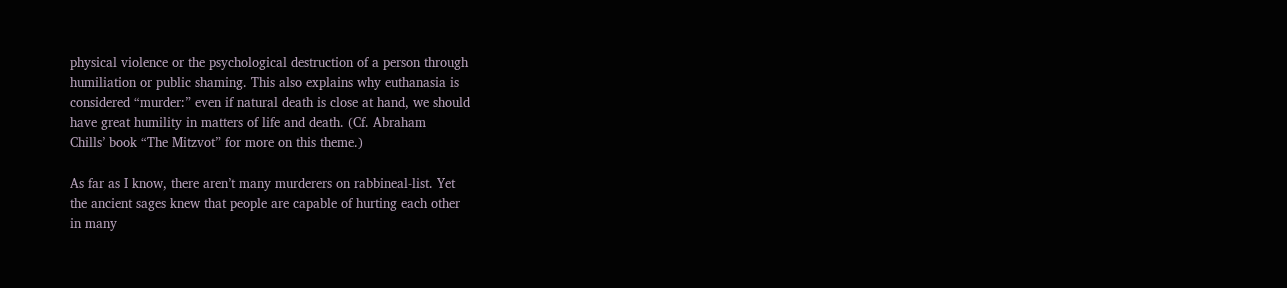physical violence or the psychological destruction of a person through
humiliation or public shaming. This also explains why euthanasia is
considered “murder:” even if natural death is close at hand, we should
have great humility in matters of life and death. (Cf. Abraham
Chills’ book “The Mitzvot” for more on this theme.)

As far as I know, there aren’t many murderers on rabbineal-list. Yet
the ancient sages knew that people are capable of hurting each other
in many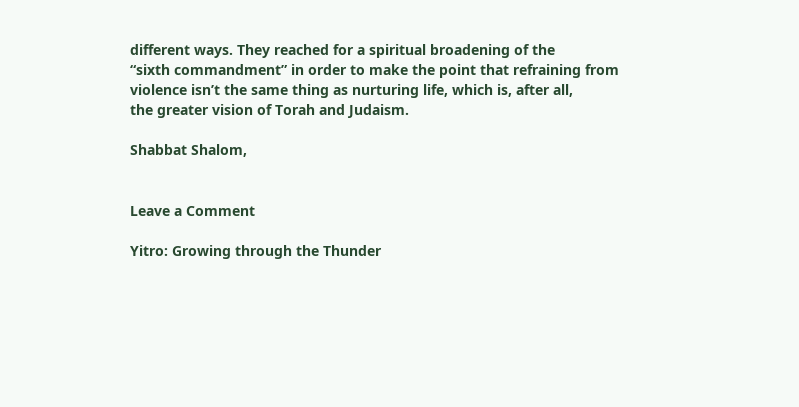different ways. They reached for a spiritual broadening of the
“sixth commandment” in order to make the point that refraining from
violence isn’t the same thing as nurturing life, which is, after all,
the greater vision of Torah and Judaism.

Shabbat Shalom,


Leave a Comment

Yitro: Growing through the Thunder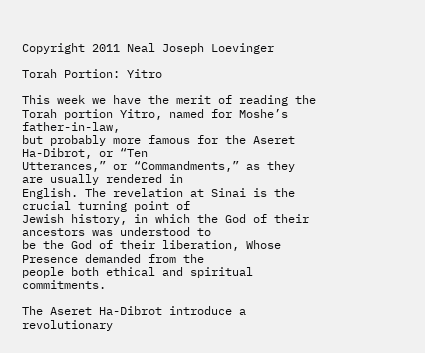Copyright 2011 Neal Joseph Loevinger

Torah Portion: Yitro

This week we have the merit of reading the Torah portion Yitro, named for Moshe’s father-in-law,
but probably more famous for the Aseret Ha-Dibrot, or “Ten
Utterances,” or “Commandments,” as they are usually rendered in
English. The revelation at Sinai is the crucial turning point of
Jewish history, in which the God of their ancestors was understood to
be the God of their liberation, Whose Presence demanded from the
people both ethical and spiritual commitments.

The Aseret Ha-Dibrot introduce a revolutionary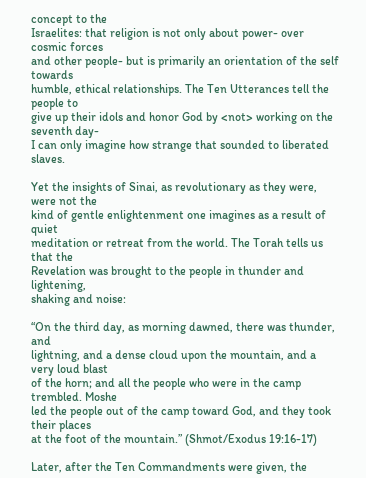concept to the
Israelites: that religion is not only about power- over cosmic forces
and other people- but is primarily an orientation of the self towards
humble, ethical relationships. The Ten Utterances tell the people to
give up their idols and honor God by <not> working on the seventh day-
I can only imagine how strange that sounded to liberated slaves.

Yet the insights of Sinai, as revolutionary as they were, were not the
kind of gentle enlightenment one imagines as a result of quiet
meditation or retreat from the world. The Torah tells us that the
Revelation was brought to the people in thunder and lightening,
shaking and noise:

“On the third day, as morning dawned, there was thunder, and
lightning, and a dense cloud upon the mountain, and a very loud blast
of the horn; and all the people who were in the camp trembled. Moshe
led the people out of the camp toward God, and they took their places
at the foot of the mountain.” (Shmot/Exodus 19:16-17)

Later, after the Ten Commandments were given, the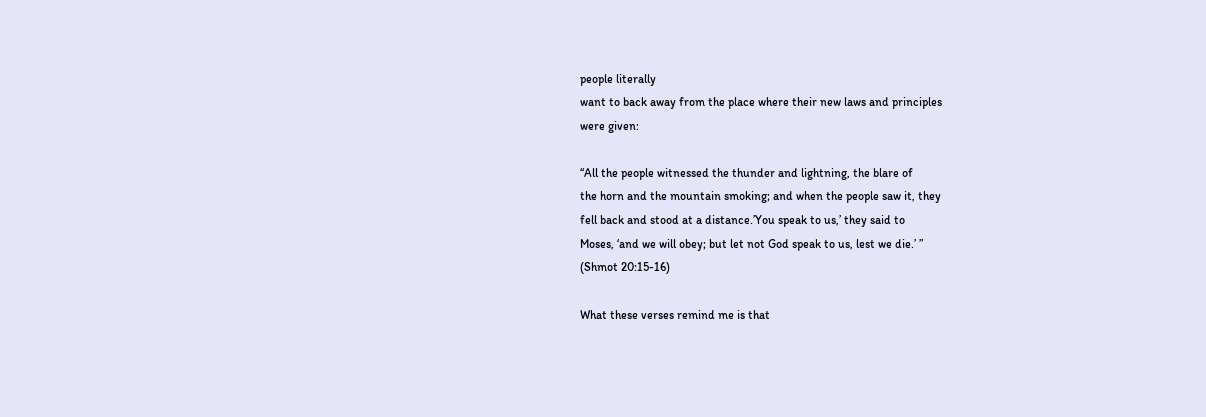people literally
want to back away from the place where their new laws and principles
were given:

“All the people witnessed the thunder and lightning, the blare of
the horn and the mountain smoking; and when the people saw it, they
fell back and stood at a distance.’You speak to us,’ they said to
Moses, ‘and we will obey; but let not God speak to us, lest we die.’ ”
(Shmot 20:15-16)

What these verses remind me is that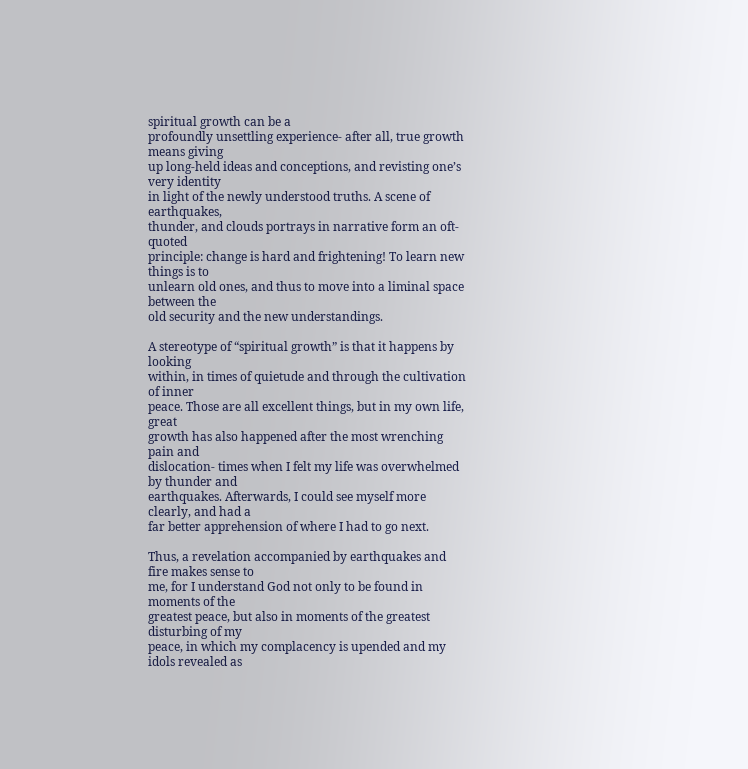spiritual growth can be a
profoundly unsettling experience- after all, true growth means giving
up long-held ideas and conceptions, and revisting one’s very identity
in light of the newly understood truths. A scene of earthquakes,
thunder, and clouds portrays in narrative form an oft-quoted
principle: change is hard and frightening! To learn new things is to
unlearn old ones, and thus to move into a liminal space between the
old security and the new understandings.

A stereotype of “spiritual growth” is that it happens by looking
within, in times of quietude and through the cultivation of inner
peace. Those are all excellent things, but in my own life, great
growth has also happened after the most wrenching pain and
dislocation- times when I felt my life was overwhelmed by thunder and
earthquakes. Afterwards, I could see myself more clearly, and had a
far better apprehension of where I had to go next.

Thus, a revelation accompanied by earthquakes and fire makes sense to
me, for I understand God not only to be found in moments of the
greatest peace, but also in moments of the greatest disturbing of my
peace, in which my complacency is upended and my idols revealed as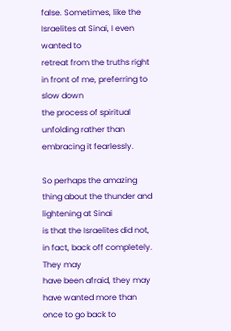false. Sometimes, like the Israelites at Sinai, I even wanted to
retreat from the truths right in front of me, preferring to slow down
the process of spiritual unfolding rather than embracing it fearlessly.

So perhaps the amazing thing about the thunder and lightening at Sinai
is that the Israelites did not, in fact, back off completely. They may
have been afraid, they may have wanted more than once to go back to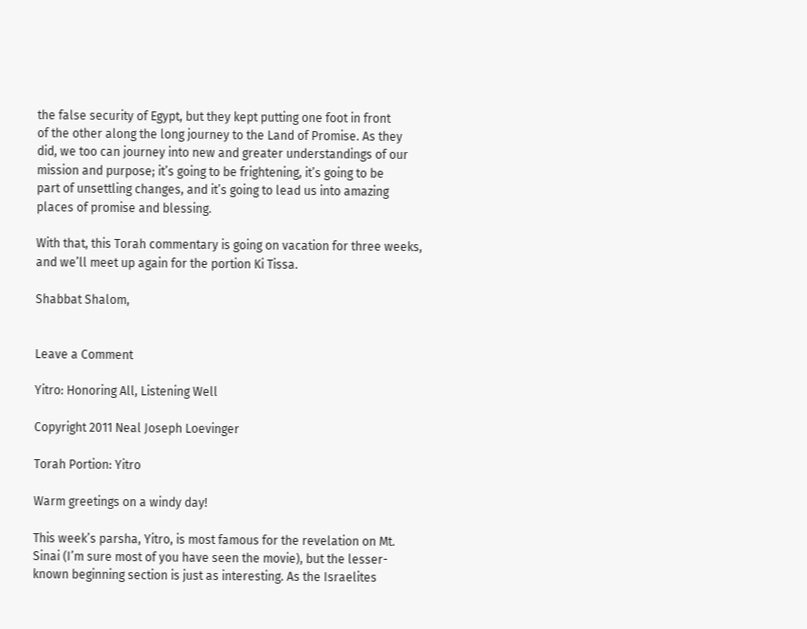the false security of Egypt, but they kept putting one foot in front
of the other along the long journey to the Land of Promise. As they
did, we too can journey into new and greater understandings of our
mission and purpose; it’s going to be frightening, it’s going to be
part of unsettling changes, and it’s going to lead us into amazing
places of promise and blessing.

With that, this Torah commentary is going on vacation for three weeks,
and we’ll meet up again for the portion Ki Tissa.

Shabbat Shalom,


Leave a Comment

Yitro: Honoring All, Listening Well

Copyright 2011 Neal Joseph Loevinger

Torah Portion: Yitro

Warm greetings on a windy day!

This week’s parsha, Yitro, is most famous for the revelation on Mt.
Sinai (I’m sure most of you have seen the movie), but the lesser-
known beginning section is just as interesting. As the Israelites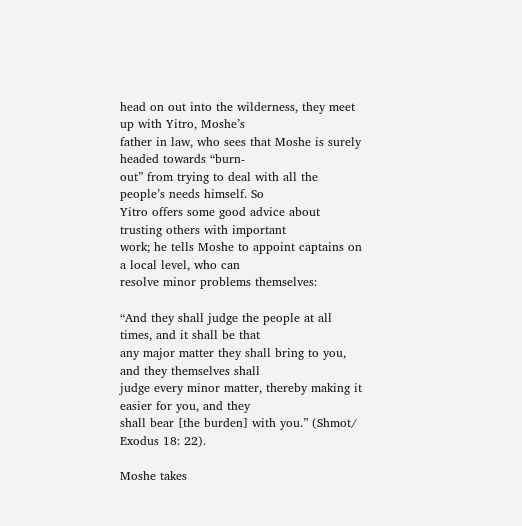head on out into the wilderness, they meet up with Yitro, Moshe’s
father in law, who sees that Moshe is surely headed towards “burn-
out” from trying to deal with all the people’s needs himself. So
Yitro offers some good advice about trusting others with important
work; he tells Moshe to appoint captains on a local level, who can
resolve minor problems themselves:

“And they shall judge the people at all times, and it shall be that
any major matter they shall bring to you, and they themselves shall
judge every minor matter, thereby making it easier for you, and they
shall bear [the burden] with you.” (Shmot/ Exodus 18: 22).

Moshe takes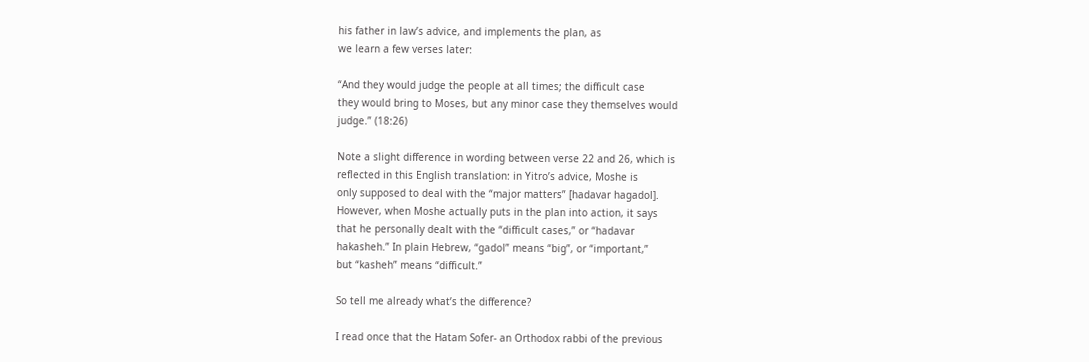his father in law’s advice, and implements the plan, as
we learn a few verses later:

“And they would judge the people at all times; the difficult case
they would bring to Moses, but any minor case they themselves would
judge.” (18:26)

Note a slight difference in wording between verse 22 and 26, which is
reflected in this English translation: in Yitro’s advice, Moshe is
only supposed to deal with the “major matters” [hadavar hagadol].
However, when Moshe actually puts in the plan into action, it says
that he personally dealt with the “difficult cases,” or “hadavar
hakasheh.” In plain Hebrew, “gadol” means “big”, or “important,”
but “kasheh” means “difficult.”

So tell me already what’s the difference?

I read once that the Hatam Sofer- an Orthodox rabbi of the previous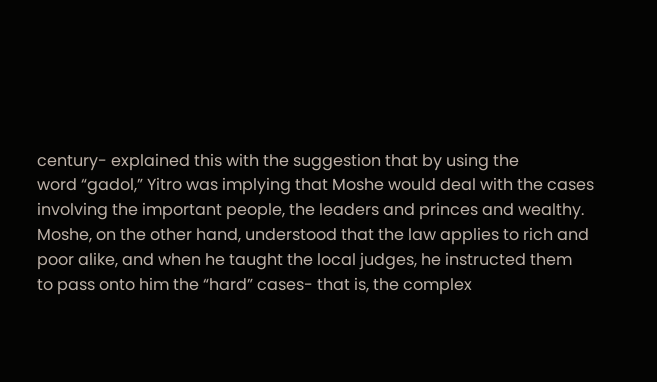century- explained this with the suggestion that by using the
word “gadol,” Yitro was implying that Moshe would deal with the cases
involving the important people, the leaders and princes and wealthy.
Moshe, on the other hand, understood that the law applies to rich and
poor alike, and when he taught the local judges, he instructed them
to pass onto him the “hard” cases- that is, the complex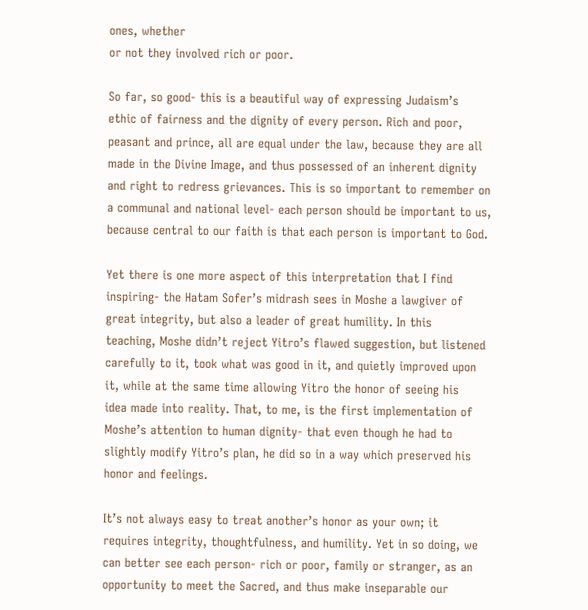ones, whether
or not they involved rich or poor.

So far, so good- this is a beautiful way of expressing Judaism’s
ethic of fairness and the dignity of every person. Rich and poor,
peasant and prince, all are equal under the law, because they are all
made in the Divine Image, and thus possessed of an inherent dignity
and right to redress grievances. This is so important to remember on
a communal and national level- each person should be important to us,
because central to our faith is that each person is important to God.

Yet there is one more aspect of this interpretation that I find
inspiring- the Hatam Sofer’s midrash sees in Moshe a lawgiver of
great integrity, but also a leader of great humility. In this
teaching, Moshe didn’t reject Yitro’s flawed suggestion, but listened
carefully to it, took what was good in it, and quietly improved upon
it, while at the same time allowing Yitro the honor of seeing his
idea made into reality. That, to me, is the first implementation of
Moshe’s attention to human dignity- that even though he had to
slightly modify Yitro’s plan, he did so in a way which preserved his
honor and feelings.

It’s not always easy to treat another’s honor as your own; it
requires integrity, thoughtfulness, and humility. Yet in so doing, we
can better see each person- rich or poor, family or stranger, as an
opportunity to meet the Sacred, and thus make inseparable our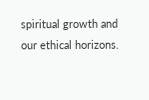spiritual growth and our ethical horizons.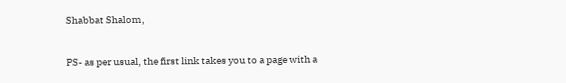Shabbat Shalom,


PS- as per usual, the first link takes you to a page with a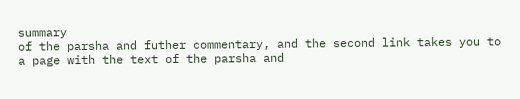summary
of the parsha and futher commentary, and the second link takes you to
a page with the text of the parsha and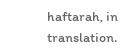haftarah, in translation.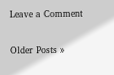Leave a Comment

Older Posts »